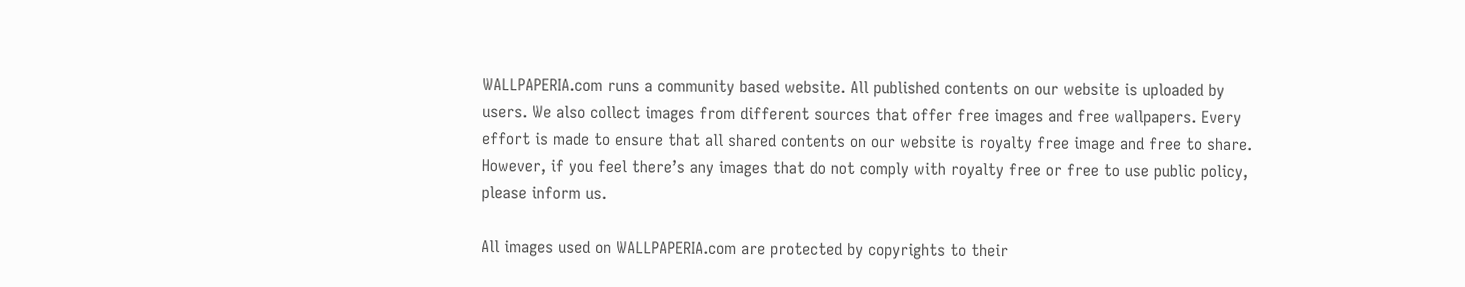WALLPAPERIA.com runs a community based website. All published contents on our website is uploaded by users. We also collect images from different sources that offer free images and free wallpapers. Every effort is made to ensure that all shared contents on our website is royalty free image and free to share. However, if you feel there’s any images that do not comply with royalty free or free to use public policy, please inform us.

All images used on WALLPAPERIA.com are protected by copyrights to their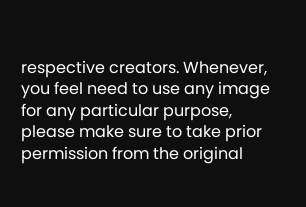respective creators. Whenever, you feel need to use any image for any particular purpose, please make sure to take prior permission from the original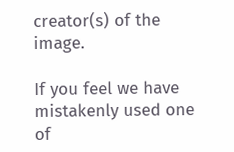creator(s) of the image.

If you feel we have mistakenly used one of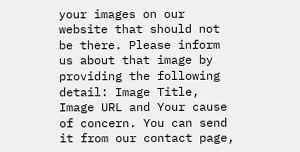your images on our website that should not be there. Please inform us about that image by providing the following detail: Image Title, Image URL and Your cause of concern. You can send it from our contact page,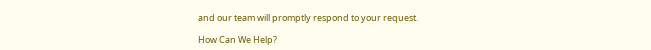and our team will promptly respond to your request.

How Can We Help?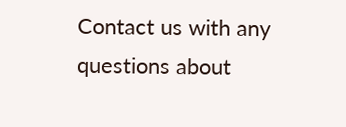Contact us with any questions about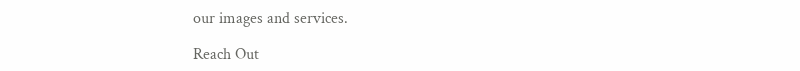our images and services.

Reach Out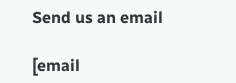Send us an email

[email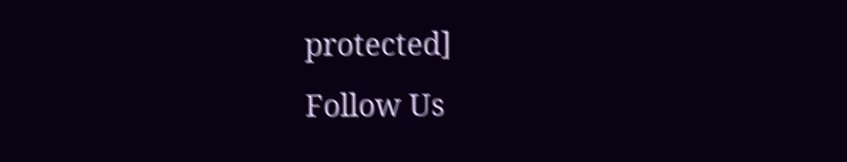protected]
Follow Us